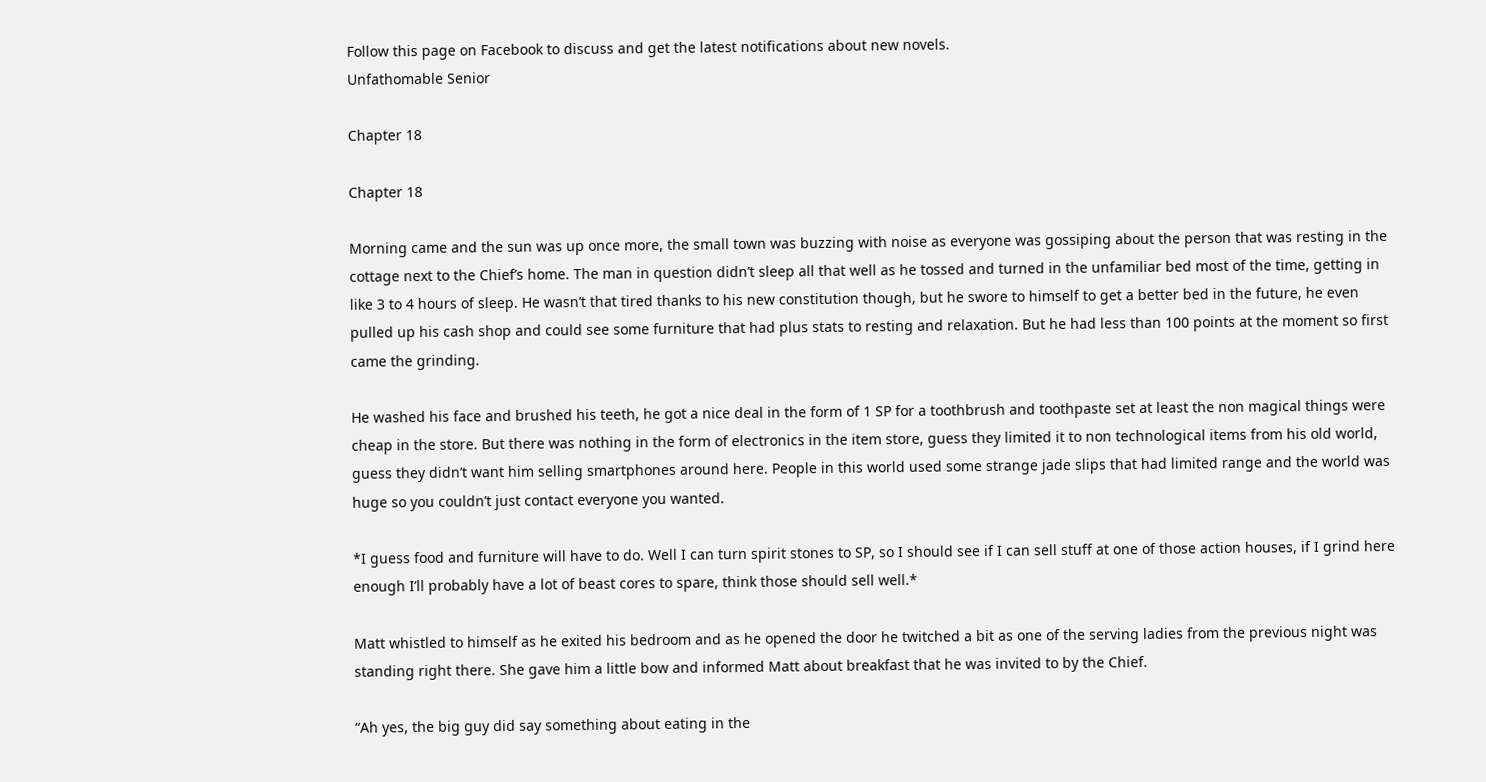Follow this page on Facebook to discuss and get the latest notifications about new novels.
Unfathomable Senior

Chapter 18

Chapter 18

Morning came and the sun was up once more, the small town was buzzing with noise as everyone was gossiping about the person that was resting in the cottage next to the Chief’s home. The man in question didn’t sleep all that well as he tossed and turned in the unfamiliar bed most of the time, getting in like 3 to 4 hours of sleep. He wasn’t that tired thanks to his new constitution though, but he swore to himself to get a better bed in the future, he even pulled up his cash shop and could see some furniture that had plus stats to resting and relaxation. But he had less than 100 points at the moment so first came the grinding.

He washed his face and brushed his teeth, he got a nice deal in the form of 1 SP for a toothbrush and toothpaste set at least the non magical things were cheap in the store. But there was nothing in the form of electronics in the item store, guess they limited it to non technological items from his old world, guess they didn’t want him selling smartphones around here. People in this world used some strange jade slips that had limited range and the world was huge so you couldn’t just contact everyone you wanted.

*I guess food and furniture will have to do. Well I can turn spirit stones to SP, so I should see if I can sell stuff at one of those action houses, if I grind here enough I’ll probably have a lot of beast cores to spare, think those should sell well.*

Matt whistled to himself as he exited his bedroom and as he opened the door he twitched a bit as one of the serving ladies from the previous night was standing right there. She gave him a little bow and informed Matt about breakfast that he was invited to by the Chief.

“Ah yes, the big guy did say something about eating in the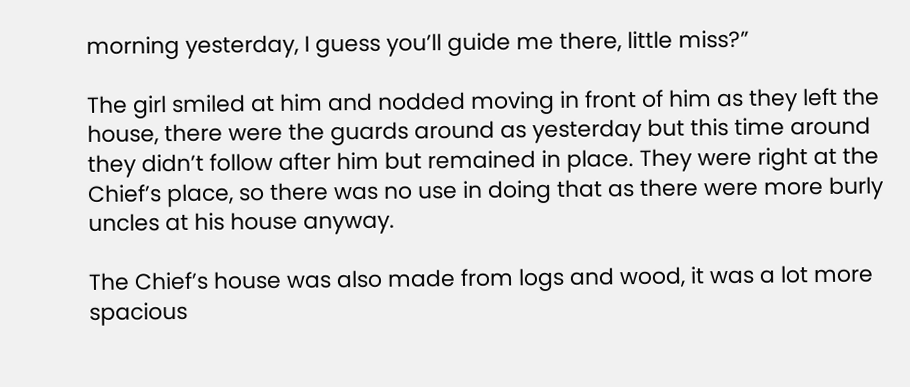morning yesterday, I guess you’ll guide me there, little miss?”

The girl smiled at him and nodded moving in front of him as they left the house, there were the guards around as yesterday but this time around they didn’t follow after him but remained in place. They were right at the Chief’s place, so there was no use in doing that as there were more burly uncles at his house anyway.

The Chief’s house was also made from logs and wood, it was a lot more spacious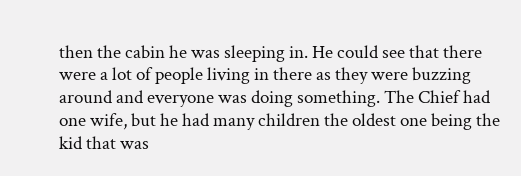then the cabin he was sleeping in. He could see that there were a lot of people living in there as they were buzzing around and everyone was doing something. The Chief had one wife, but he had many children the oldest one being the kid that was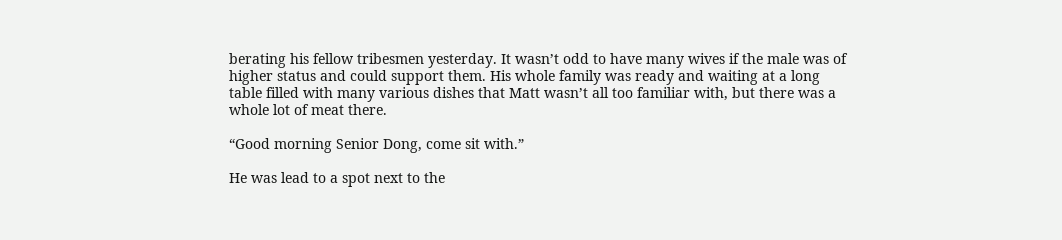berating his fellow tribesmen yesterday. It wasn’t odd to have many wives if the male was of higher status and could support them. His whole family was ready and waiting at a long table filled with many various dishes that Matt wasn’t all too familiar with, but there was a whole lot of meat there.

“Good morning Senior Dong, come sit with.”

He was lead to a spot next to the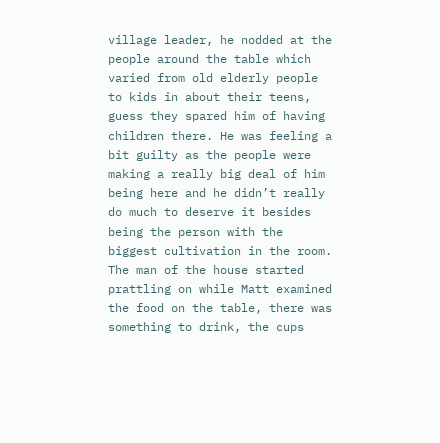village leader, he nodded at the people around the table which varied from old elderly people to kids in about their teens, guess they spared him of having children there. He was feeling a bit guilty as the people were making a really big deal of him being here and he didn’t really do much to deserve it besides being the person with the biggest cultivation in the room. The man of the house started prattling on while Matt examined the food on the table, there was something to drink, the cups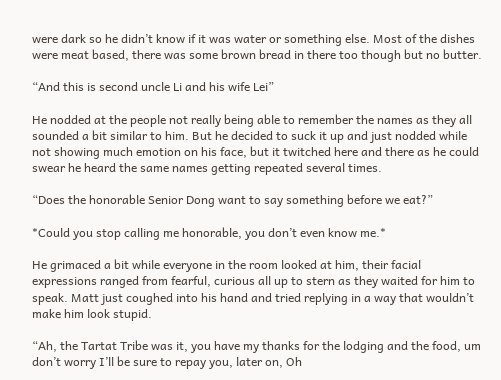were dark so he didn’t know if it was water or something else. Most of the dishes were meat based, there was some brown bread in there too though but no butter.

“And this is second uncle Li and his wife Lei”

He nodded at the people not really being able to remember the names as they all sounded a bit similar to him. But he decided to suck it up and just nodded while not showing much emotion on his face, but it twitched here and there as he could swear he heard the same names getting repeated several times.

“Does the honorable Senior Dong want to say something before we eat?”

*Could you stop calling me honorable, you don’t even know me.*

He grimaced a bit while everyone in the room looked at him, their facial expressions ranged from fearful, curious all up to stern as they waited for him to speak. Matt just coughed into his hand and tried replying in a way that wouldn’t make him look stupid.

“Ah, the Tartat Tribe was it, you have my thanks for the lodging and the food, um don’t worry I’ll be sure to repay you, later on, Oh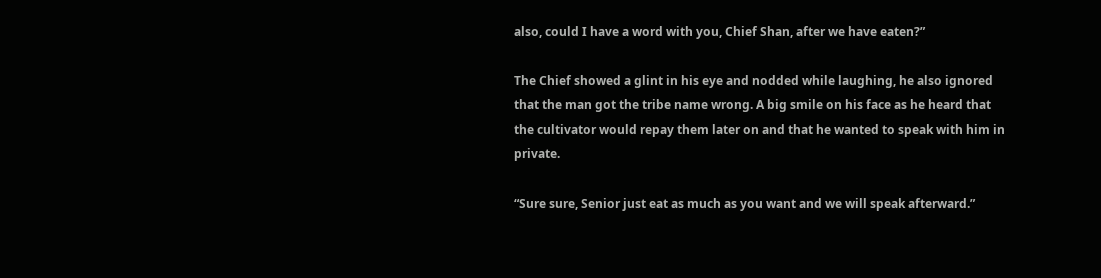also, could I have a word with you, Chief Shan, after we have eaten?”

The Chief showed a glint in his eye and nodded while laughing, he also ignored that the man got the tribe name wrong. A big smile on his face as he heard that the cultivator would repay them later on and that he wanted to speak with him in private.

“Sure sure, Senior just eat as much as you want and we will speak afterward.”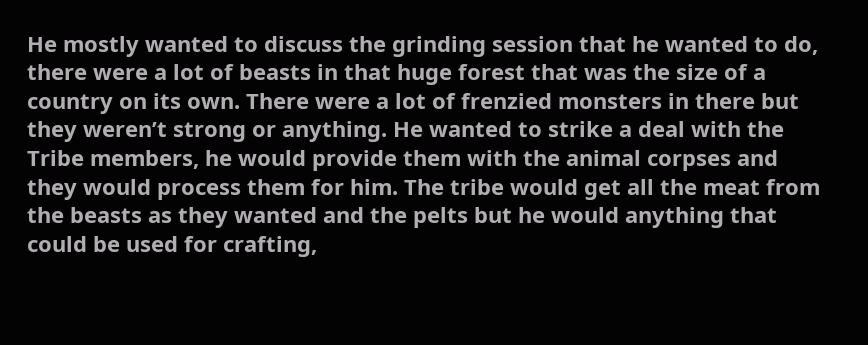He mostly wanted to discuss the grinding session that he wanted to do, there were a lot of beasts in that huge forest that was the size of a country on its own. There were a lot of frenzied monsters in there but they weren’t strong or anything. He wanted to strike a deal with the Tribe members, he would provide them with the animal corpses and they would process them for him. The tribe would get all the meat from the beasts as they wanted and the pelts but he would anything that could be used for crafting,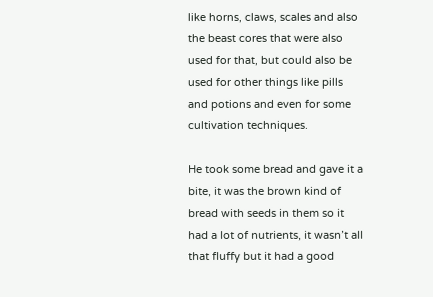like horns, claws, scales and also the beast cores that were also used for that, but could also be used for other things like pills and potions and even for some cultivation techniques.

He took some bread and gave it a bite, it was the brown kind of bread with seeds in them so it had a lot of nutrients, it wasn’t all that fluffy but it had a good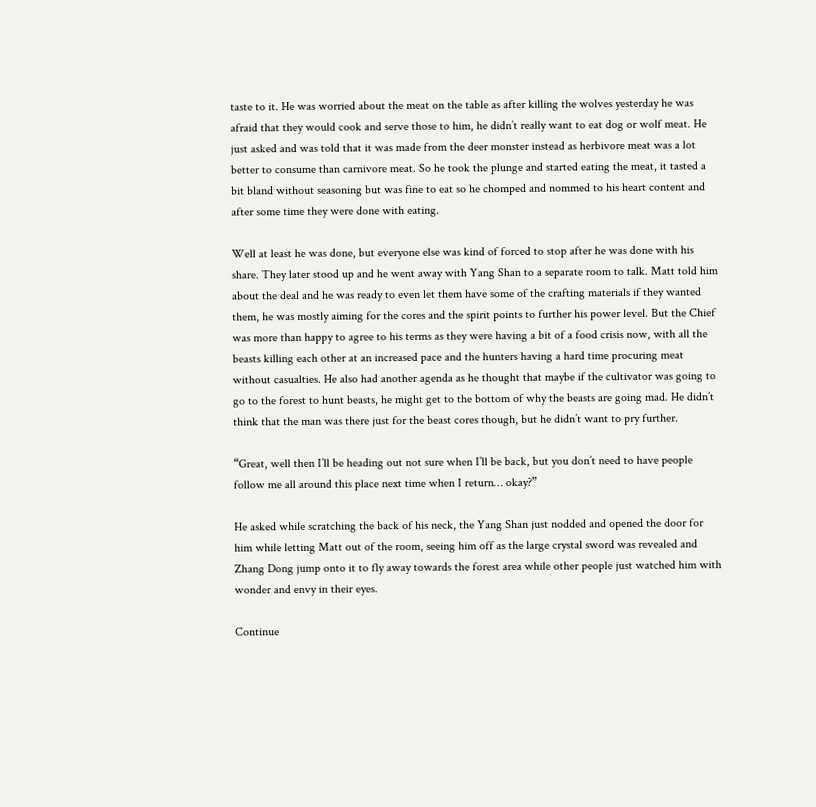taste to it. He was worried about the meat on the table as after killing the wolves yesterday he was afraid that they would cook and serve those to him, he didn’t really want to eat dog or wolf meat. He just asked and was told that it was made from the deer monster instead as herbivore meat was a lot better to consume than carnivore meat. So he took the plunge and started eating the meat, it tasted a bit bland without seasoning but was fine to eat so he chomped and nommed to his heart content and after some time they were done with eating.

Well at least he was done, but everyone else was kind of forced to stop after he was done with his share. They later stood up and he went away with Yang Shan to a separate room to talk. Matt told him about the deal and he was ready to even let them have some of the crafting materials if they wanted them, he was mostly aiming for the cores and the spirit points to further his power level. But the Chief was more than happy to agree to his terms as they were having a bit of a food crisis now, with all the beasts killing each other at an increased pace and the hunters having a hard time procuring meat without casualties. He also had another agenda as he thought that maybe if the cultivator was going to go to the forest to hunt beasts, he might get to the bottom of why the beasts are going mad. He didn’t think that the man was there just for the beast cores though, but he didn’t want to pry further.

“Great, well then I’ll be heading out not sure when I’ll be back, but you don’t need to have people follow me all around this place next time when I return… okay?”

He asked while scratching the back of his neck, the Yang Shan just nodded and opened the door for him while letting Matt out of the room, seeing him off as the large crystal sword was revealed and Zhang Dong jump onto it to fly away towards the forest area while other people just watched him with wonder and envy in their eyes.

Continue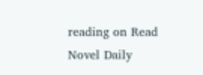reading on Read Novel Daily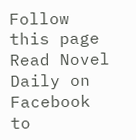Follow this page Read Novel Daily on Facebook to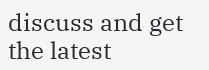discuss and get the latest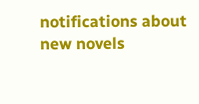notifications about new novels